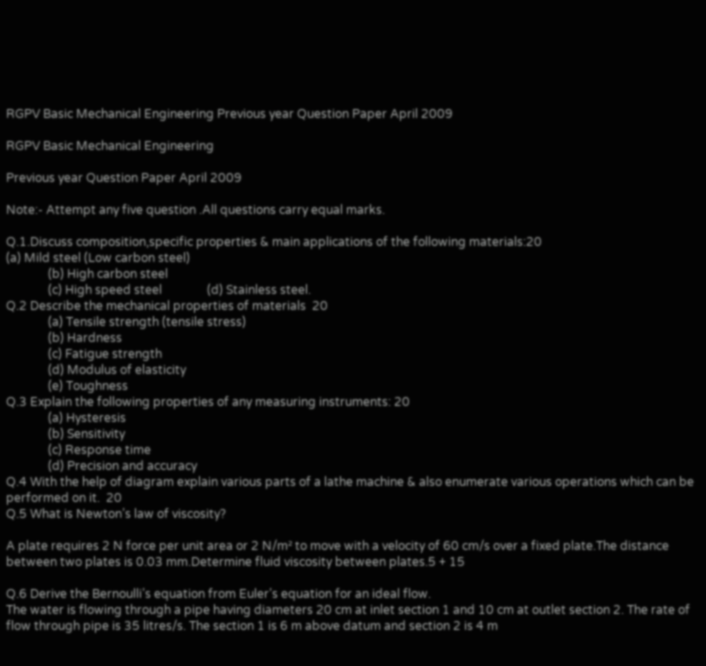RGPV Basic Mechanical Engineering Previous year Question Paper April 2009

RGPV Basic Mechanical Engineering

Previous year Question Paper April 2009

Note:- Attempt any five question .All questions carry equal marks.

Q.1.Discuss composition,specific properties & main applications of the following materials:20
(a) Mild steel (Low carbon steel)
              (b) High carbon steel
              (c) High speed steel               (d) Stainless steel.
Q.2 Describe the mechanical properties of materials  20
              (a) Tensile strength (tensile stress)
              (b) Hardness
              (c) Fatigue strength
              (d) Modulus of elasticity
              (e) Toughness
Q.3 Explain the following properties of any measuring instruments: 20
              (a) Hysteresis
              (b) Sensitivity
              (c) Response time
              (d) Precision and accuracy
Q.4 With the help of diagram explain various parts of a lathe machine & also enumerate various operations which can be performed on it.  20
Q.5 What is Newton’s law of viscosity?

A plate requires 2 N force per unit area or 2 N/m² to move with a velocity of 60 cm/s over a fixed plate.The distance between two plates is 0.03 mm.Determine fluid viscosity between plates.5 + 15

Q.6 Derive the Bernoulli’s equation from Euler’s equation for an ideal flow.
The water is flowing through a pipe having diameters 20 cm at inlet section 1 and 10 cm at outlet section 2. The rate of flow through pipe is 35 litres/s. The section 1 is 6 m above datum and section 2 is 4 m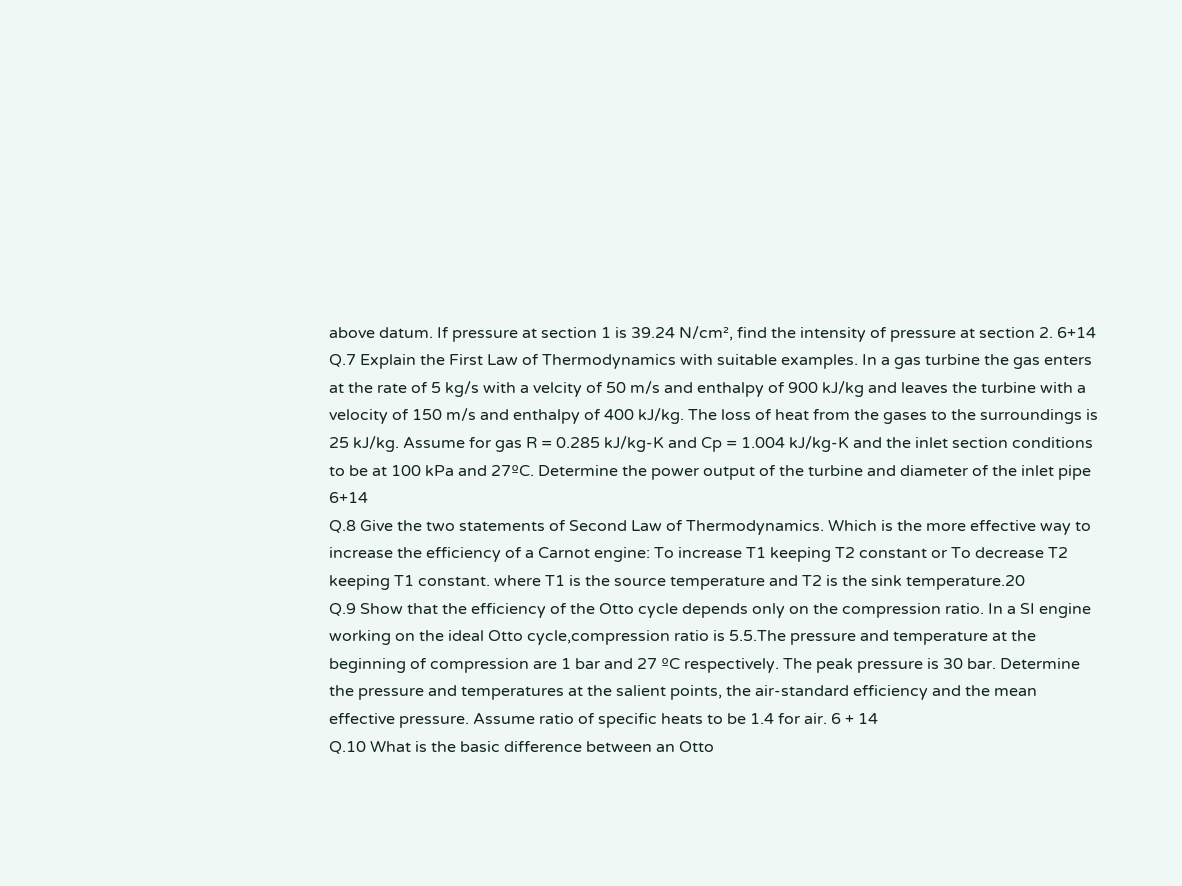above datum. If pressure at section 1 is 39.24 N/cm², find the intensity of pressure at section 2. 6+14
Q.7 Explain the First Law of Thermodynamics with suitable examples. In a gas turbine the gas enters at the rate of 5 kg/s with a velcity of 50 m/s and enthalpy of 900 kJ/kg and leaves the turbine with a velocity of 150 m/s and enthalpy of 400 kJ/kg. The loss of heat from the gases to the surroundings is 25 kJ/kg. Assume for gas R = 0.285 kJ/kg-K and Cp = 1.004 kJ/kg-K and the inlet section conditions to be at 100 kPa and 27ºC. Determine the power output of the turbine and diameter of the inlet pipe 6+14
Q.8 Give the two statements of Second Law of Thermodynamics. Which is the more effective way to increase the efficiency of a Carnot engine: To increase T1 keeping T2 constant or To decrease T2 keeping T1 constant. where T1 is the source temperature and T2 is the sink temperature.20
Q.9 Show that the efficiency of the Otto cycle depends only on the compression ratio. In a SI engine working on the ideal Otto cycle,compression ratio is 5.5.The pressure and temperature at the beginning of compression are 1 bar and 27 ºC respectively. The peak pressure is 30 bar. Determine the pressure and temperatures at the salient points, the air-standard efficiency and the mean effective pressure. Assume ratio of specific heats to be 1.4 for air. 6 + 14
Q.10 What is the basic difference between an Otto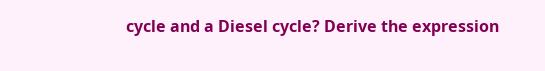cycle and a Diesel cycle? Derive the expression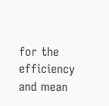for the efficiency and mean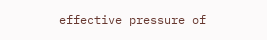effective pressure of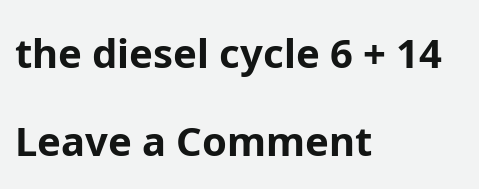the diesel cycle 6 + 14

Leave a Comment